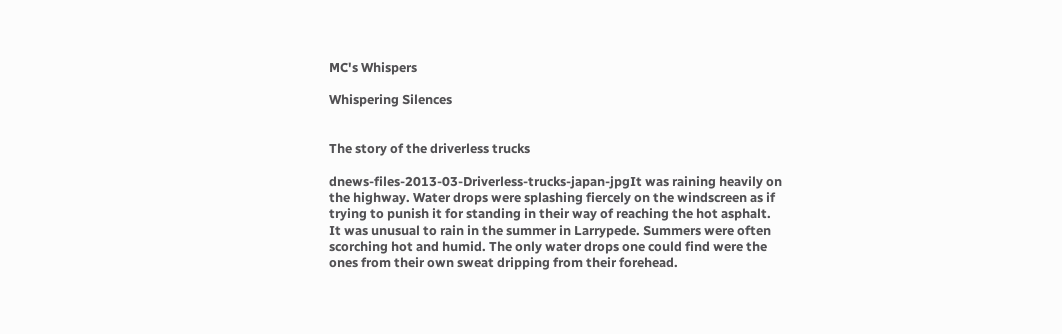MC's Whispers

Whispering Silences


The story of the driverless trucks

dnews-files-2013-03-Driverless-trucks-japan-jpgIt was raining heavily on the highway. Water drops were splashing fiercely on the windscreen as if trying to punish it for standing in their way of reaching the hot asphalt. It was unusual to rain in the summer in Larrypede. Summers were often scorching hot and humid. The only water drops one could find were the ones from their own sweat dripping from their forehead.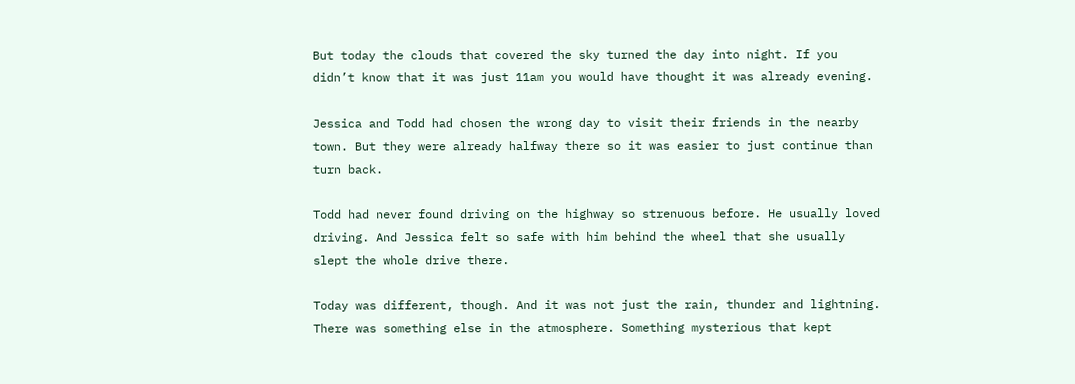But today the clouds that covered the sky turned the day into night. If you didn’t know that it was just 11am you would have thought it was already evening.

Jessica and Todd had chosen the wrong day to visit their friends in the nearby town. But they were already halfway there so it was easier to just continue than turn back.

Todd had never found driving on the highway so strenuous before. He usually loved driving. And Jessica felt so safe with him behind the wheel that she usually slept the whole drive there.

Today was different, though. And it was not just the rain, thunder and lightning. There was something else in the atmosphere. Something mysterious that kept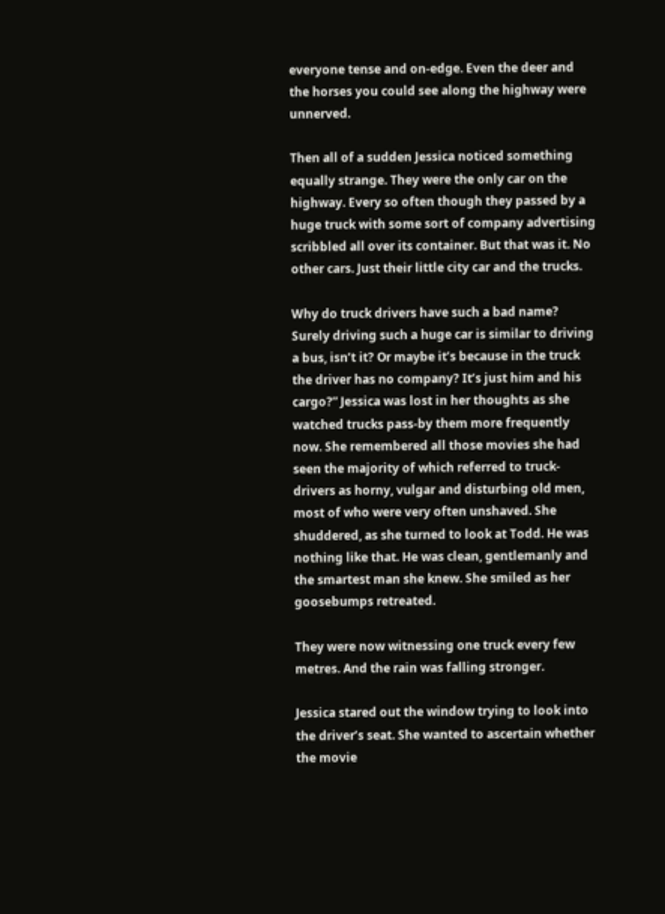everyone tense and on-edge. Even the deer and the horses you could see along the highway were unnerved.

Then all of a sudden Jessica noticed something equally strange. They were the only car on the highway. Every so often though they passed by a huge truck with some sort of company advertising scribbled all over its container. But that was it. No other cars. Just their little city car and the trucks.

Why do truck drivers have such a bad name? Surely driving such a huge car is similar to driving a bus, isn’t it? Or maybe it’s because in the truck the driver has no company? It’s just him and his cargo?” Jessica was lost in her thoughts as she watched trucks pass-by them more frequently now. She remembered all those movies she had seen the majority of which referred to truck-drivers as horny, vulgar and disturbing old men, most of who were very often unshaved. She shuddered, as she turned to look at Todd. He was nothing like that. He was clean, gentlemanly and the smartest man she knew. She smiled as her goosebumps retreated.

They were now witnessing one truck every few metres. And the rain was falling stronger.

Jessica stared out the window trying to look into the driver’s seat. She wanted to ascertain whether the movie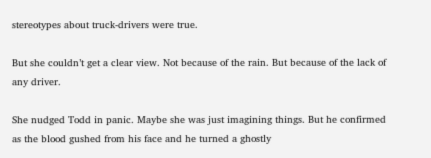stereotypes about truck-drivers were true.

But she couldn’t get a clear view. Not because of the rain. But because of the lack of any driver.

She nudged Todd in panic. Maybe she was just imagining things. But he confirmed as the blood gushed from his face and he turned a ghostly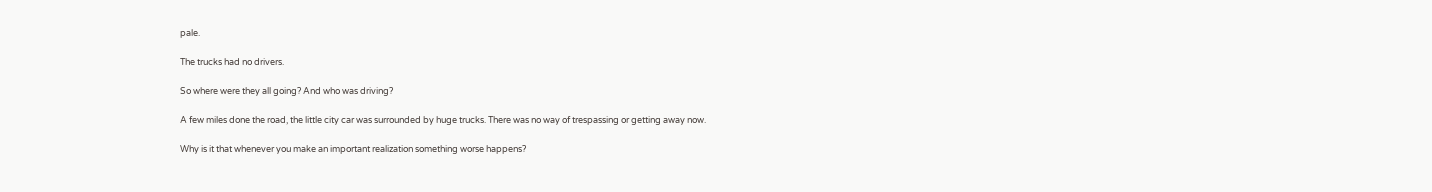pale.

The trucks had no drivers.

So where were they all going? And who was driving?

A few miles done the road, the little city car was surrounded by huge trucks. There was no way of trespassing or getting away now.

Why is it that whenever you make an important realization something worse happens?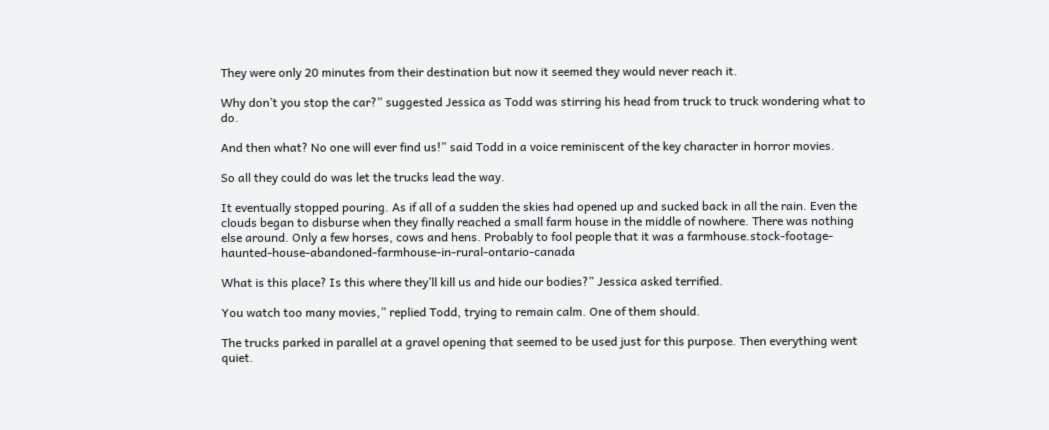They were only 20 minutes from their destination but now it seemed they would never reach it.

Why don’t you stop the car?” suggested Jessica as Todd was stirring his head from truck to truck wondering what to do.

And then what? No one will ever find us!” said Todd in a voice reminiscent of the key character in horror movies.

So all they could do was let the trucks lead the way.

It eventually stopped pouring. As if all of a sudden the skies had opened up and sucked back in all the rain. Even the clouds began to disburse when they finally reached a small farm house in the middle of nowhere. There was nothing else around. Only a few horses, cows and hens. Probably to fool people that it was a farmhouse.stock-footage-haunted-house-abandoned-farmhouse-in-rural-ontario-canada

What is this place? Is this where they’ll kill us and hide our bodies?” Jessica asked terrified.

You watch too many movies,” replied Todd, trying to remain calm. One of them should.

The trucks parked in parallel at a gravel opening that seemed to be used just for this purpose. Then everything went quiet.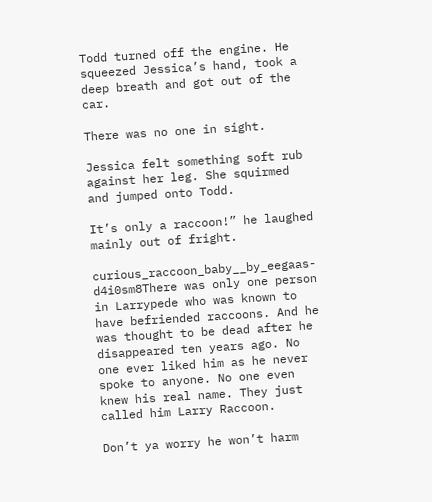Todd turned off the engine. He squeezed Jessica’s hand, took a deep breath and got out of the car.

There was no one in sight.

Jessica felt something soft rub against her leg. She squirmed and jumped onto Todd.

It’s only a raccoon!” he laughed mainly out of fright.

curious_raccoon_baby__by_eegaas-d4i0sm8There was only one person in Larrypede who was known to have befriended raccoons. And he was thought to be dead after he disappeared ten years ago. No one ever liked him as he never spoke to anyone. No one even knew his real name. They just called him Larry Raccoon.

Don’t ya worry he won’t harm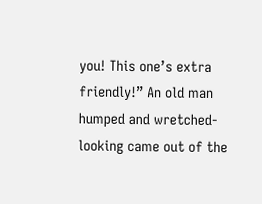you! This one’s extra friendly!” An old man humped and wretched-looking came out of the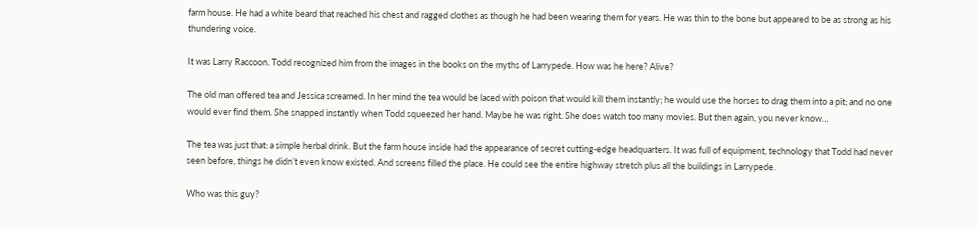farm house. He had a white beard that reached his chest and ragged clothes as though he had been wearing them for years. He was thin to the bone but appeared to be as strong as his thundering voice.

It was Larry Raccoon. Todd recognized him from the images in the books on the myths of Larrypede. How was he here? Alive?

The old man offered tea and Jessica screamed. In her mind the tea would be laced with poison that would kill them instantly; he would use the horses to drag them into a pit; and no one would ever find them. She snapped instantly when Todd squeezed her hand. Maybe he was right. She does watch too many movies. But then again, you never know…

The tea was just that: a simple herbal drink. But the farm house inside had the appearance of secret cutting-edge headquarters. It was full of equipment, technology that Todd had never seen before, things he didn’t even know existed. And screens filled the place. He could see the entire highway stretch plus all the buildings in Larrypede.

Who was this guy?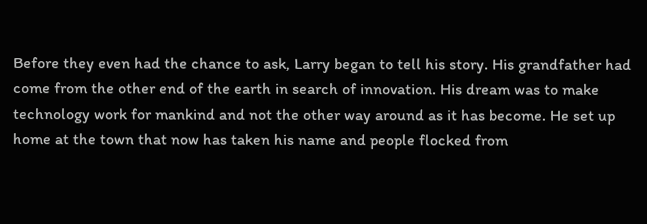Before they even had the chance to ask, Larry began to tell his story. His grandfather had come from the other end of the earth in search of innovation. His dream was to make technology work for mankind and not the other way around as it has become. He set up home at the town that now has taken his name and people flocked from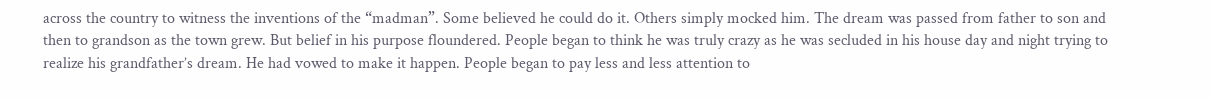across the country to witness the inventions of the “madman”. Some believed he could do it. Others simply mocked him. The dream was passed from father to son and then to grandson as the town grew. But belief in his purpose floundered. People began to think he was truly crazy as he was secluded in his house day and night trying to realize his grandfather’s dream. He had vowed to make it happen. People began to pay less and less attention to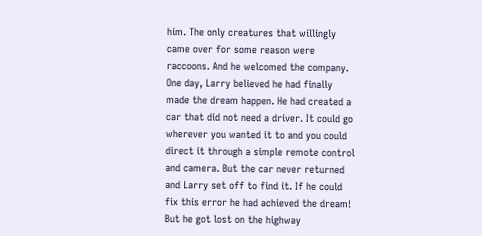him. The only creatures that willingly came over for some reason were raccoons. And he welcomed the company. One day, Larry believed he had finally made the dream happen. He had created a car that did not need a driver. It could go wherever you wanted it to and you could direct it through a simple remote control and camera. But the car never returned and Larry set off to find it. If he could fix this error he had achieved the dream! But he got lost on the highway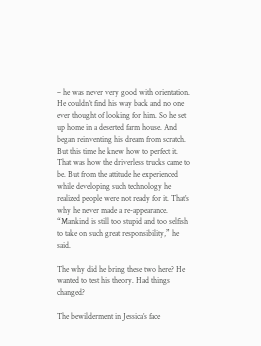– he was never very good with orientation. He couldn’t find his way back and no one ever thought of looking for him. So he set up home in a deserted farm house. And began reinventing his dream from scratch. But this time he knew how to perfect it. That was how the driverless trucks came to be. But from the attitude he experienced while developing such technology he realized people were not ready for it. That’s why he never made a re-appearance. “Mankind is still too stupid and too selfish to take on such great responsibility,” he said.

The why did he bring these two here? He wanted to test his theory. Had things changed?

The bewilderment in Jessica’s face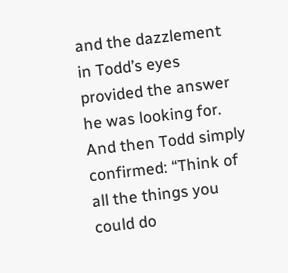and the dazzlement in Todd’s eyes provided the answer he was looking for. And then Todd simply confirmed: “Think of all the things you could do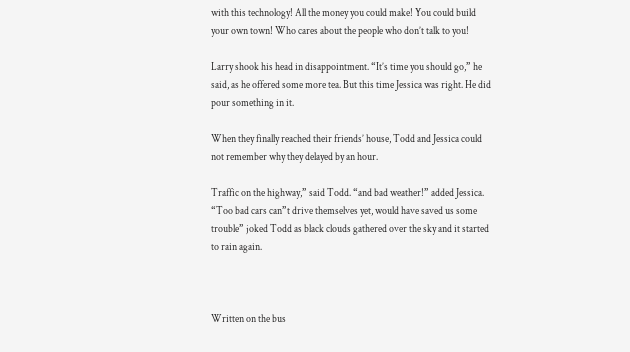with this technology! All the money you could make! You could build your own town! Who cares about the people who don’t talk to you!

Larry shook his head in disappointment. “It’s time you should go,” he said, as he offered some more tea. But this time Jessica was right. He did pour something in it.

When they finally reached their friends’ house, Todd and Jessica could not remember why they delayed by an hour.

Traffic on the highway,” said Todd. “and bad weather!” added Jessica. “Too bad cars can”t drive themselves yet, would have saved us some trouble” joked Todd as black clouds gathered over the sky and it started to rain again.



Written on the bus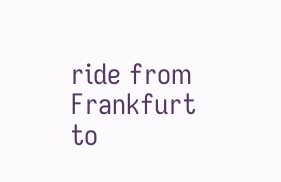ride from Frankfurt to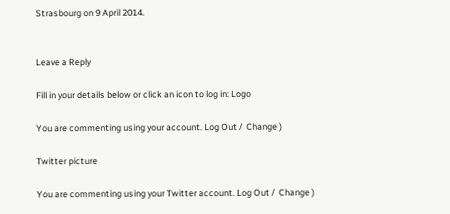Strasbourg on 9 April 2014.


Leave a Reply

Fill in your details below or click an icon to log in: Logo

You are commenting using your account. Log Out /  Change )

Twitter picture

You are commenting using your Twitter account. Log Out /  Change )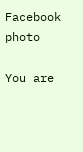Facebook photo

You are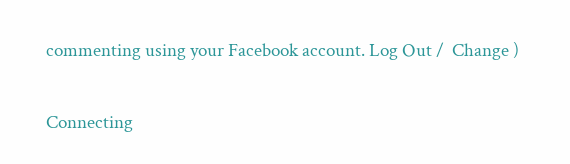commenting using your Facebook account. Log Out /  Change )

Connecting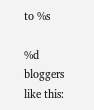to %s

%d bloggers like this: